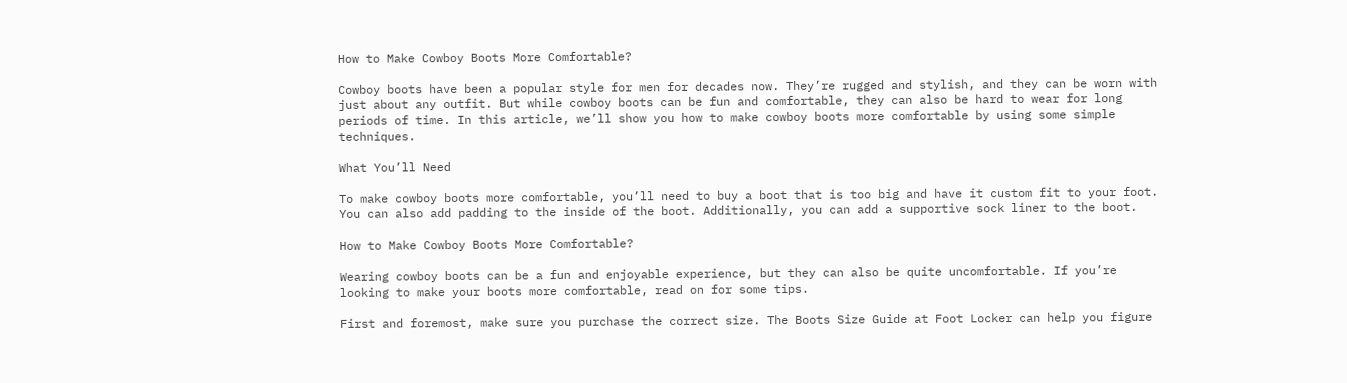How to Make Cowboy Boots More Comfortable?

Cowboy boots have been a popular style for men for decades now. They’re rugged and stylish, and they can be worn with just about any outfit. But while cowboy boots can be fun and comfortable, they can also be hard to wear for long periods of time. In this article, we’ll show you how to make cowboy boots more comfortable by using some simple techniques.

What You’ll Need

To make cowboy boots more comfortable, you’ll need to buy a boot that is too big and have it custom fit to your foot. You can also add padding to the inside of the boot. Additionally, you can add a supportive sock liner to the boot.

How to Make Cowboy Boots More Comfortable?

Wearing cowboy boots can be a fun and enjoyable experience, but they can also be quite uncomfortable. If you’re looking to make your boots more comfortable, read on for some tips.

First and foremost, make sure you purchase the correct size. The Boots Size Guide at Foot Locker can help you figure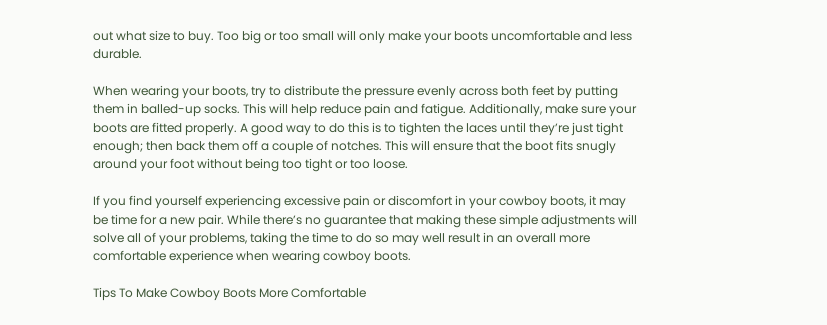out what size to buy. Too big or too small will only make your boots uncomfortable and less durable.

When wearing your boots, try to distribute the pressure evenly across both feet by putting them in balled-up socks. This will help reduce pain and fatigue. Additionally, make sure your boots are fitted properly. A good way to do this is to tighten the laces until they’re just tight enough; then back them off a couple of notches. This will ensure that the boot fits snugly around your foot without being too tight or too loose.

If you find yourself experiencing excessive pain or discomfort in your cowboy boots, it may be time for a new pair. While there’s no guarantee that making these simple adjustments will solve all of your problems, taking the time to do so may well result in an overall more comfortable experience when wearing cowboy boots.

Tips To Make Cowboy Boots More Comfortable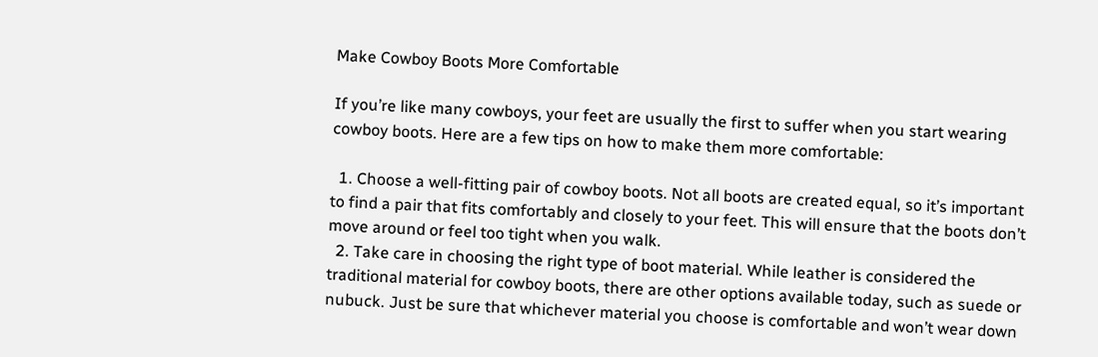Make Cowboy Boots More Comfortable

If you’re like many cowboys, your feet are usually the first to suffer when you start wearing cowboy boots. Here are a few tips on how to make them more comfortable:

  1. Choose a well-fitting pair of cowboy boots. Not all boots are created equal, so it’s important to find a pair that fits comfortably and closely to your feet. This will ensure that the boots don’t move around or feel too tight when you walk.
  2. Take care in choosing the right type of boot material. While leather is considered the traditional material for cowboy boots, there are other options available today, such as suede or nubuck. Just be sure that whichever material you choose is comfortable and won’t wear down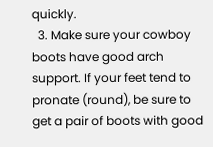quickly.
  3. Make sure your cowboy boots have good arch support. If your feet tend to pronate (round), be sure to get a pair of boots with good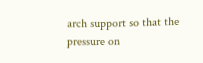arch support so that the pressure on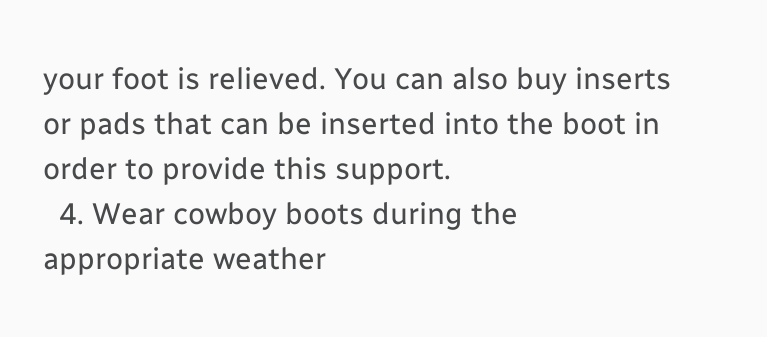your foot is relieved. You can also buy inserts or pads that can be inserted into the boot in order to provide this support.
  4. Wear cowboy boots during the appropriate weather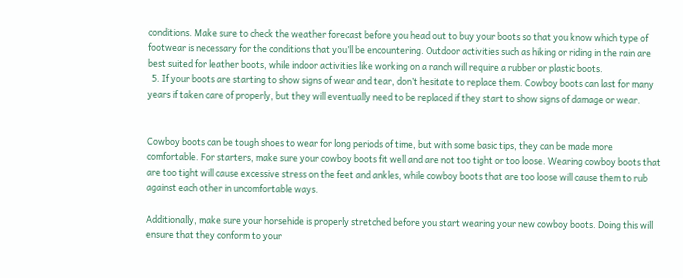conditions. Make sure to check the weather forecast before you head out to buy your boots so that you know which type of footwear is necessary for the conditions that you’ll be encountering. Outdoor activities such as hiking or riding in the rain are best suited for leather boots, while indoor activities like working on a ranch will require a rubber or plastic boots.
  5. If your boots are starting to show signs of wear and tear, don’t hesitate to replace them. Cowboy boots can last for many years if taken care of properly, but they will eventually need to be replaced if they start to show signs of damage or wear.


Cowboy boots can be tough shoes to wear for long periods of time, but with some basic tips, they can be made more comfortable. For starters, make sure your cowboy boots fit well and are not too tight or too loose. Wearing cowboy boots that are too tight will cause excessive stress on the feet and ankles, while cowboy boots that are too loose will cause them to rub against each other in uncomfortable ways.

Additionally, make sure your horsehide is properly stretched before you start wearing your new cowboy boots. Doing this will ensure that they conform to your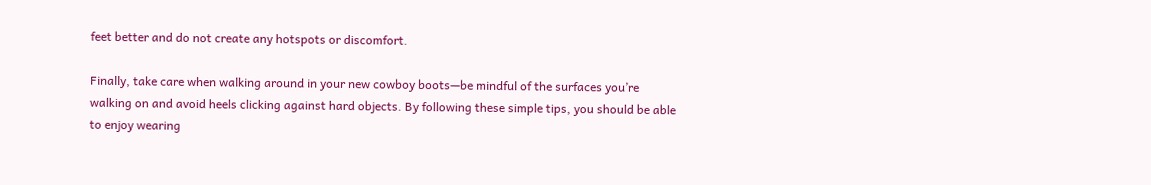feet better and do not create any hotspots or discomfort.

Finally, take care when walking around in your new cowboy boots—be mindful of the surfaces you’re walking on and avoid heels clicking against hard objects. By following these simple tips, you should be able to enjoy wearing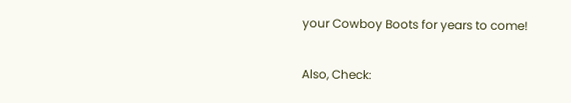your Cowboy Boots for years to come!

Also, Check: